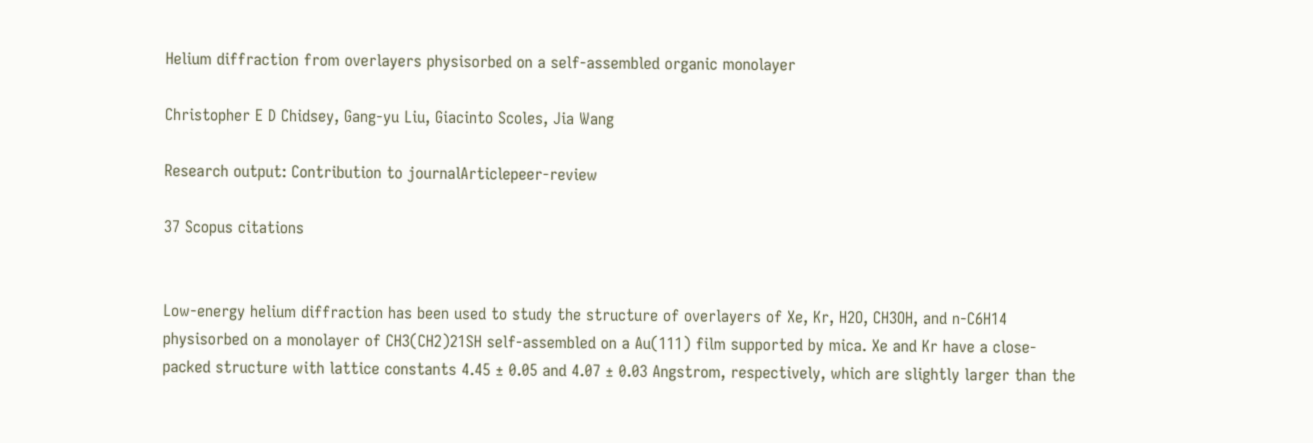Helium diffraction from overlayers physisorbed on a self-assembled organic monolayer

Christopher E D Chidsey, Gang-yu Liu, Giacinto Scoles, Jia Wang

Research output: Contribution to journalArticlepeer-review

37 Scopus citations


Low-energy helium diffraction has been used to study the structure of overlayers of Xe, Kr, H2O, CH3OH, and n-C6H14 physisorbed on a monolayer of CH3(CH2)21SH self-assembled on a Au(111) film supported by mica. Xe and Kr have a close-packed structure with lattice constants 4.45 ± 0.05 and 4.07 ± 0.03 Angstrom, respectively, which are slightly larger than the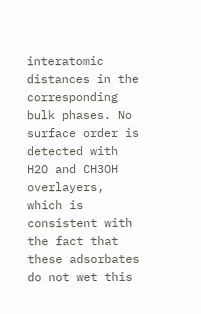interatomic distances in the corresponding bulk phases. No surface order is detected with H2O and CH3OH overlayers, which is consistent with the fact that these adsorbates do not wet this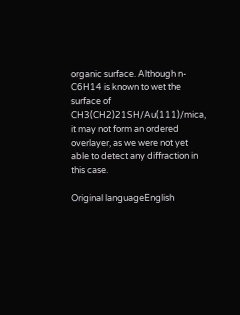organic surface. Although n-C6H14 is known to wet the surface of CH3(CH2)21SH/Au(111)/mica, it may not form an ordered overlayer, as we were not yet able to detect any diffraction in this case.

Original languageEnglish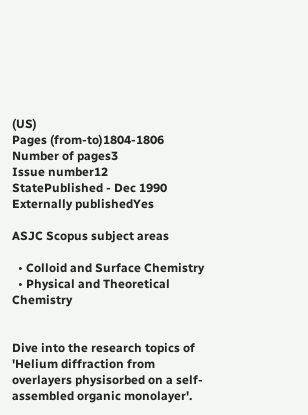(US)
Pages (from-to)1804-1806
Number of pages3
Issue number12
StatePublished - Dec 1990
Externally publishedYes

ASJC Scopus subject areas

  • Colloid and Surface Chemistry
  • Physical and Theoretical Chemistry


Dive into the research topics of 'Helium diffraction from overlayers physisorbed on a self-assembled organic monolayer'.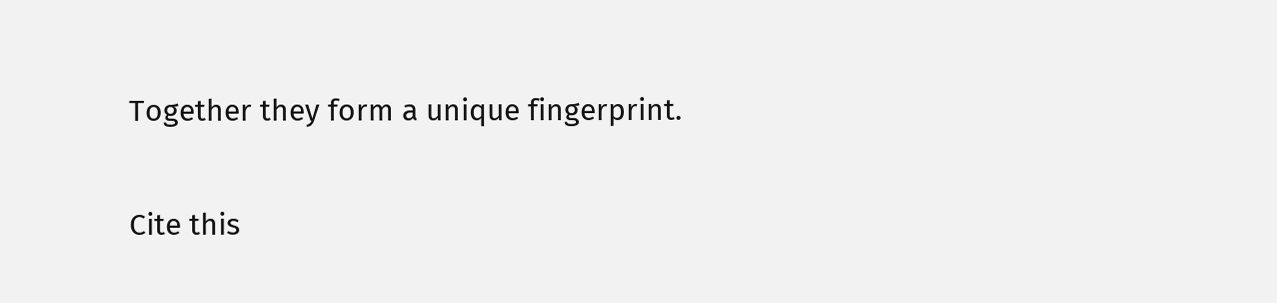Together they form a unique fingerprint.

Cite this